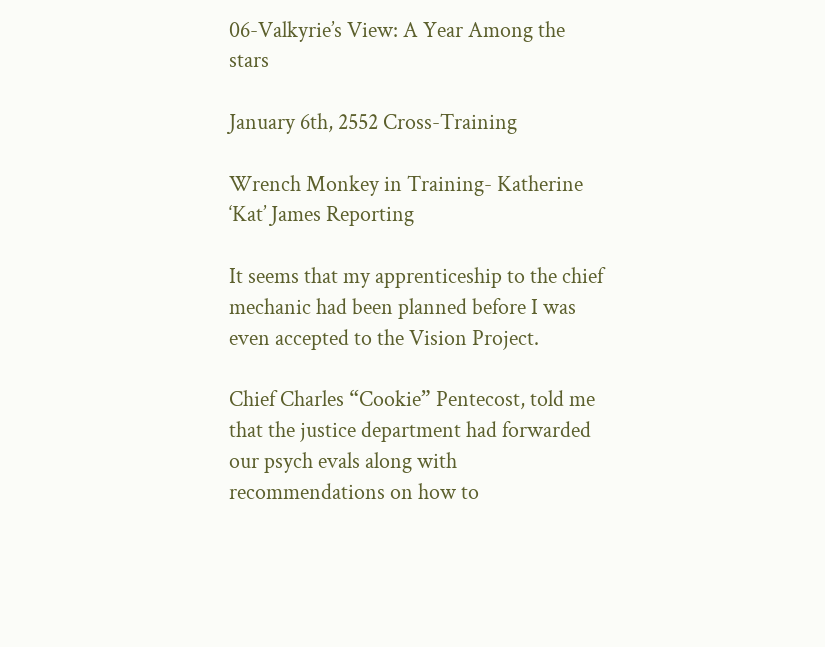06-Valkyrie’s View: A Year Among the stars

January 6th, 2552 Cross-Training

Wrench Monkey in Training- Katherine ‘Kat’ James Reporting

It seems that my apprenticeship to the chief mechanic had been planned before I was even accepted to the Vision Project.

Chief Charles “Cookie” Pentecost, told me that the justice department had forwarded our psych evals along with recommendations on how to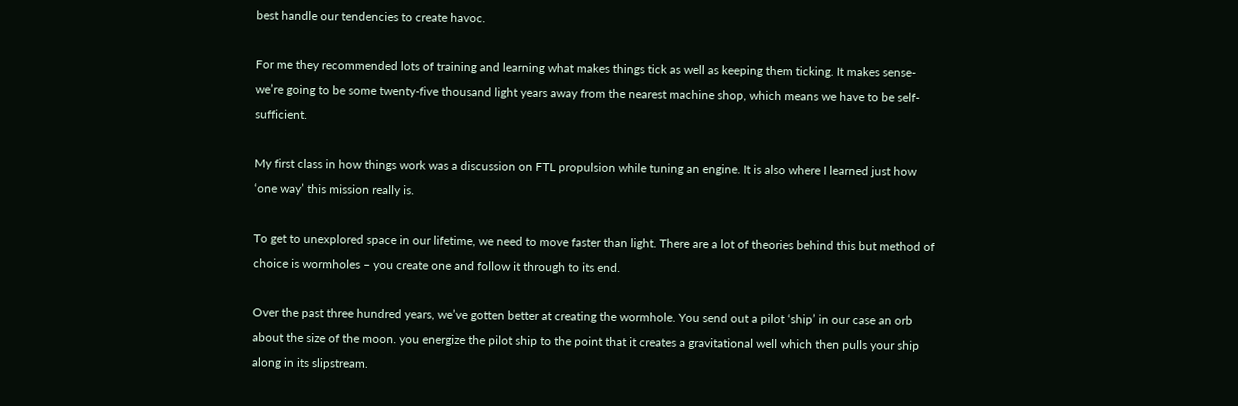best handle our tendencies to create havoc.

For me they recommended lots of training and learning what makes things tick as well as keeping them ticking. It makes sense- we’re going to be some twenty-five thousand light years away from the nearest machine shop, which means we have to be self-sufficient.

My first class in how things work was a discussion on FTL propulsion while tuning an engine. It is also where I learned just how ‘one way’ this mission really is.

To get to unexplored space in our lifetime, we need to move faster than light. There are a lot of theories behind this but method of choice is wormholes – you create one and follow it through to its end.

Over the past three hundred years, we’ve gotten better at creating the wormhole. You send out a pilot ‘ship’ in our case an orb about the size of the moon. you energize the pilot ship to the point that it creates a gravitational well which then pulls your ship along in its slipstream.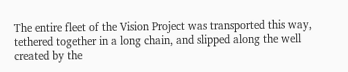The entire fleet of the Vision Project was transported this way, tethered together in a long chain, and slipped along the well created by the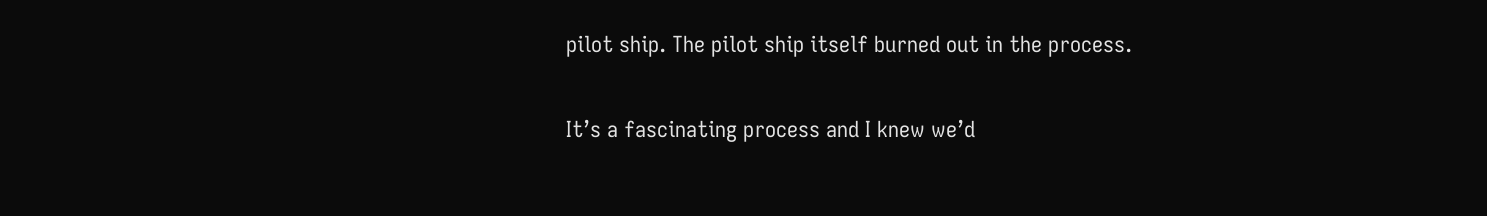pilot ship. The pilot ship itself burned out in the process.

It’s a fascinating process and I knew we’d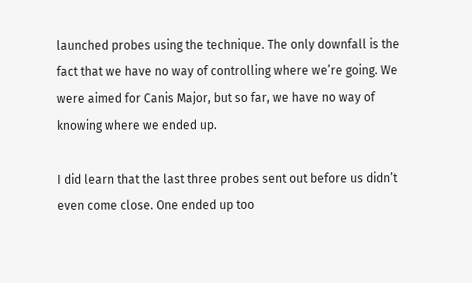launched probes using the technique. The only downfall is the fact that we have no way of controlling where we’re going. We were aimed for Canis Major, but so far, we have no way of knowing where we ended up.

I did learn that the last three probes sent out before us didn’t even come close. One ended up too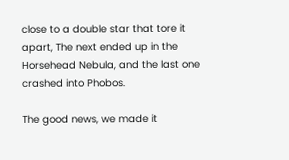close to a double star that tore it apart, The next ended up in the Horsehead Nebula, and the last one crashed into Phobos.

The good news, we made it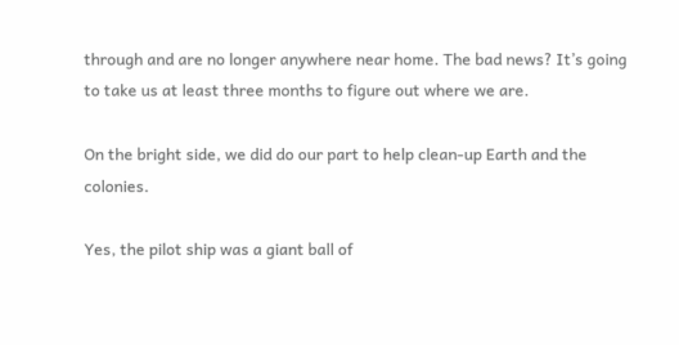through and are no longer anywhere near home. The bad news? It’s going to take us at least three months to figure out where we are.

On the bright side, we did do our part to help clean-up Earth and the colonies.

Yes, the pilot ship was a giant ball of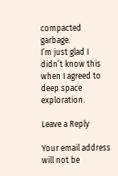compacted garbage.
I’m just glad I didn’t know this when I agreed to deep space exploration.

Leave a Reply

Your email address will not be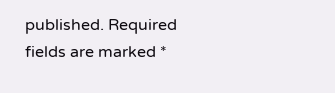published. Required fields are marked *